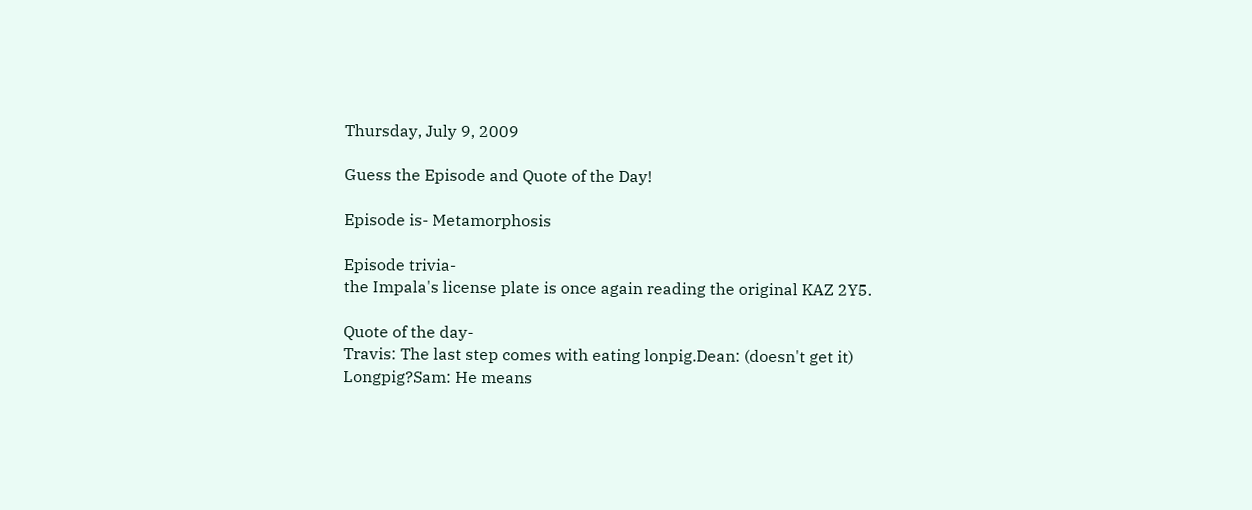Thursday, July 9, 2009

Guess the Episode and Quote of the Day!

Episode is- Metamorphosis

Episode trivia-
the Impala's license plate is once again reading the original KAZ 2Y5.

Quote of the day-
Travis: The last step comes with eating lonpig.Dean: (doesn't get it) Longpig?Sam: He means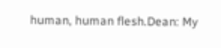human, human flesh.Dean: My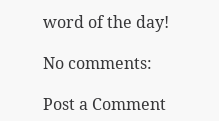word of the day!

No comments:

Post a Comment